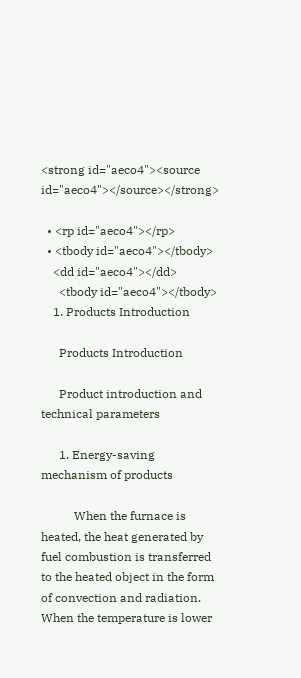<strong id="aeco4"><source id="aeco4"></source></strong>

  • <rp id="aeco4"></rp>
  • <tbody id="aeco4"></tbody>
    <dd id="aeco4"></dd>
      <tbody id="aeco4"></tbody>
    1. Products Introduction

      Products Introduction

      Product introduction and technical parameters

      1. Energy-saving mechanism of products

           When the furnace is heated, the heat generated by fuel combustion is transferred to the heated object in the form of convection and radiation. When the temperature is lower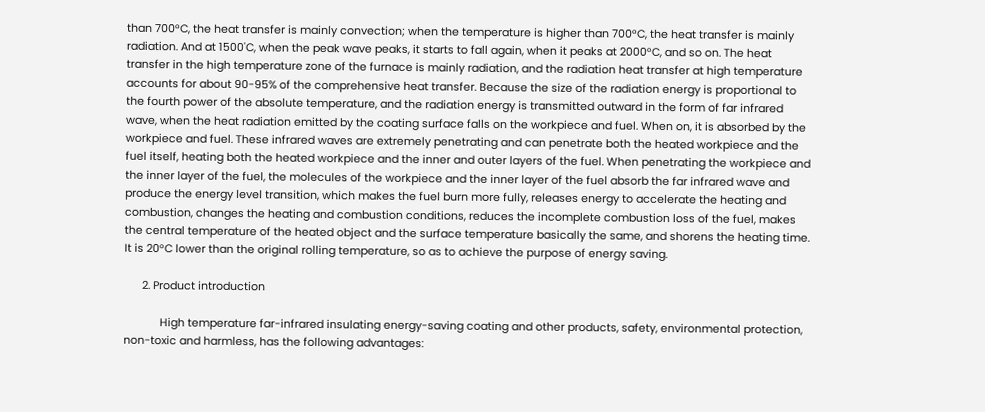than 700°C, the heat transfer is mainly convection; when the temperature is higher than 700°C, the heat transfer is mainly radiation. And at 1500'C, when the peak wave peaks, it starts to fall again, when it peaks at 2000°C, and so on. The heat transfer in the high temperature zone of the furnace is mainly radiation, and the radiation heat transfer at high temperature accounts for about 90-95% of the comprehensive heat transfer. Because the size of the radiation energy is proportional to the fourth power of the absolute temperature, and the radiation energy is transmitted outward in the form of far infrared wave, when the heat radiation emitted by the coating surface falls on the workpiece and fuel. When on, it is absorbed by the workpiece and fuel. These infrared waves are extremely penetrating and can penetrate both the heated workpiece and the fuel itself, heating both the heated workpiece and the inner and outer layers of the fuel. When penetrating the workpiece and the inner layer of the fuel, the molecules of the workpiece and the inner layer of the fuel absorb the far infrared wave and produce the energy level transition, which makes the fuel burn more fully, releases energy to accelerate the heating and combustion, changes the heating and combustion conditions, reduces the incomplete combustion loss of the fuel, makes the central temperature of the heated object and the surface temperature basically the same, and shorens the heating time. It is 20°C lower than the original rolling temperature, so as to achieve the purpose of energy saving.

      2. Product introduction

            High temperature far-infrared insulating energy-saving coating and other products, safety, environmental protection, non-toxic and harmless, has the following advantages: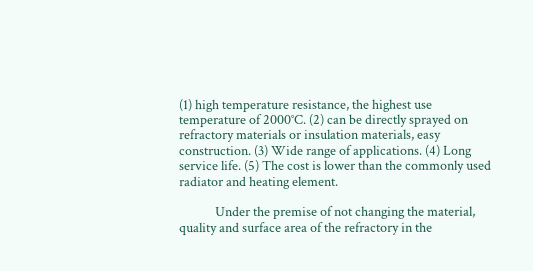(1) high temperature resistance, the highest use temperature of 2000°C. (2) can be directly sprayed on refractory materials or insulation materials, easy construction. (3) Wide range of applications. (4) Long service life. (5) The cost is lower than the commonly used radiator and heating element.

            Under the premise of not changing the material, quality and surface area of the refractory in the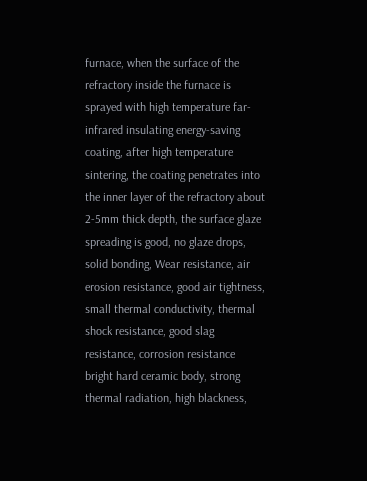furnace, when the surface of the refractory inside the furnace is sprayed with high temperature far-infrared insulating energy-saving coating, after high temperature sintering, the coating penetrates into the inner layer of the refractory about 2-5mm thick depth, the surface glaze spreading is good, no glaze drops, solid bonding, Wear resistance, air erosion resistance, good air tightness, small thermal conductivity, thermal shock resistance, good slag resistance, corrosion resistance bright hard ceramic body, strong thermal radiation, high blackness,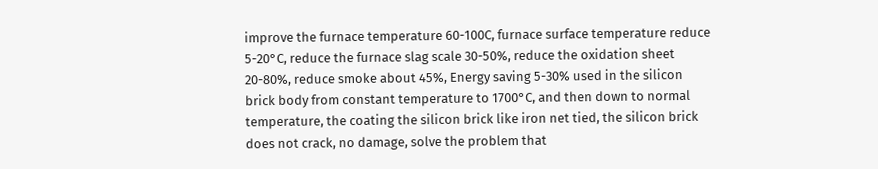improve the furnace temperature 60-100C, furnace surface temperature reduce 5-20°C, reduce the furnace slag scale 30-50%, reduce the oxidation sheet 20-80%, reduce smoke about 45%, Energy saving 5-30% used in the silicon brick body from constant temperature to 1700°C, and then down to normal temperature, the coating the silicon brick like iron net tied, the silicon brick does not crack, no damage, solve the problem that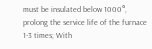must be insulated below 1000°, prolong the service life of the furnace 1-3 times; With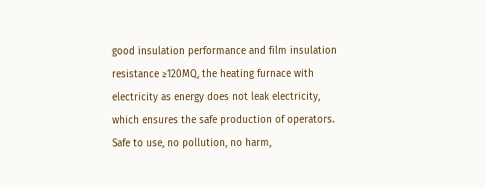good insulation performance and film insulation resistance ≥120MQ, the heating furnace with electricity as energy does not leak electricity, which ensures the safe production of operators. Safe to use, no pollution, no harm,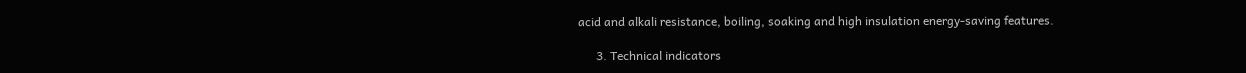acid and alkali resistance, boiling, soaking and high insulation energy-saving features.

      3. Technical indicators